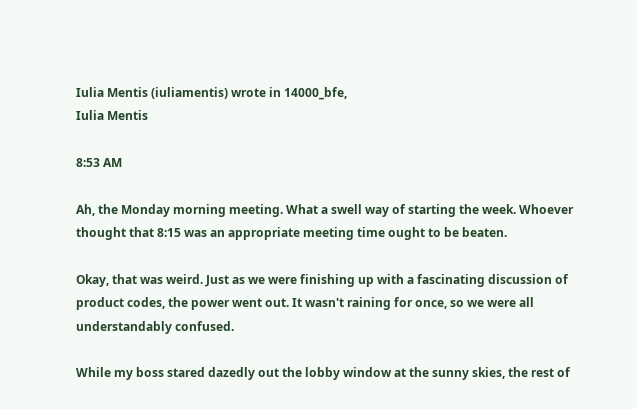Iulia Mentis (iuliamentis) wrote in 14000_bfe,
Iulia Mentis

8:53 AM

Ah, the Monday morning meeting. What a swell way of starting the week. Whoever thought that 8:15 was an appropriate meeting time ought to be beaten.

Okay, that was weird. Just as we were finishing up with a fascinating discussion of product codes, the power went out. It wasn't raining for once, so we were all understandably confused.

While my boss stared dazedly out the lobby window at the sunny skies, the rest of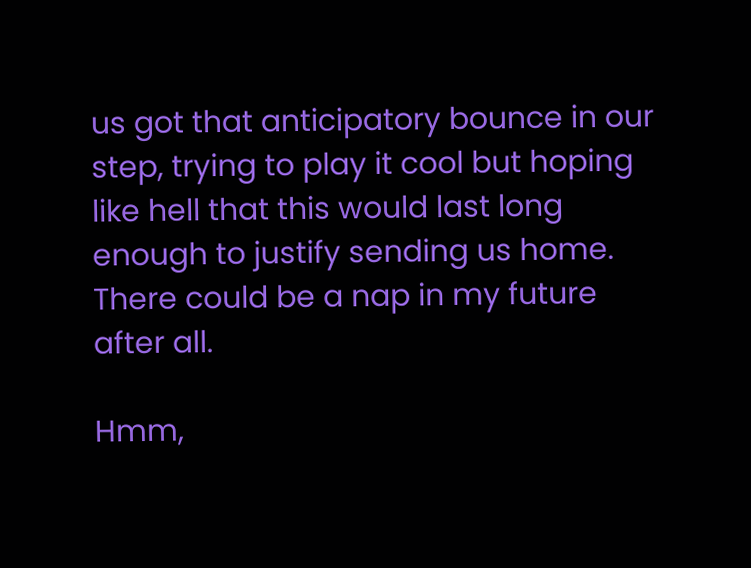us got that anticipatory bounce in our step, trying to play it cool but hoping like hell that this would last long enough to justify sending us home. There could be a nap in my future after all.

Hmm,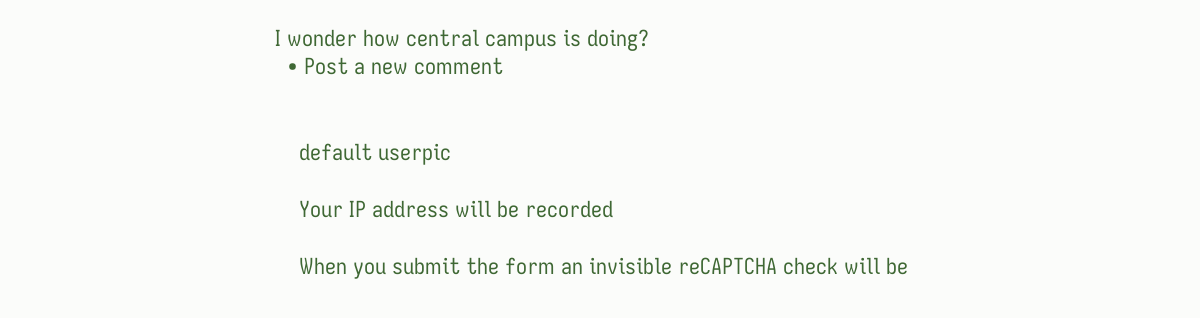I wonder how central campus is doing?
  • Post a new comment


    default userpic

    Your IP address will be recorded

    When you submit the form an invisible reCAPTCHA check will be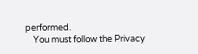performed.
    You must follow the Privacy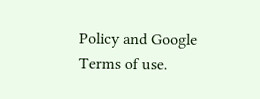Policy and Google Terms of use.